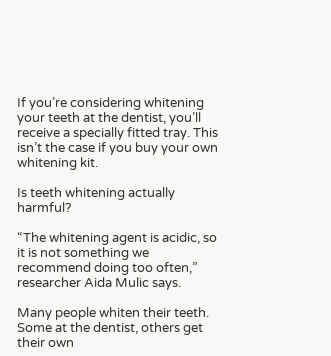If you’re considering whitening your teeth at the dentist, you’ll receive a specially fitted tray. This isn’t the case if you buy your own whitening kit.

Is teeth whitening actually harmful?

“The whitening agent is acidic, so it is not something we recommend doing too often,” researcher Aida Mulic says.

Many people whiten their teeth. Some at the dentist, others get their own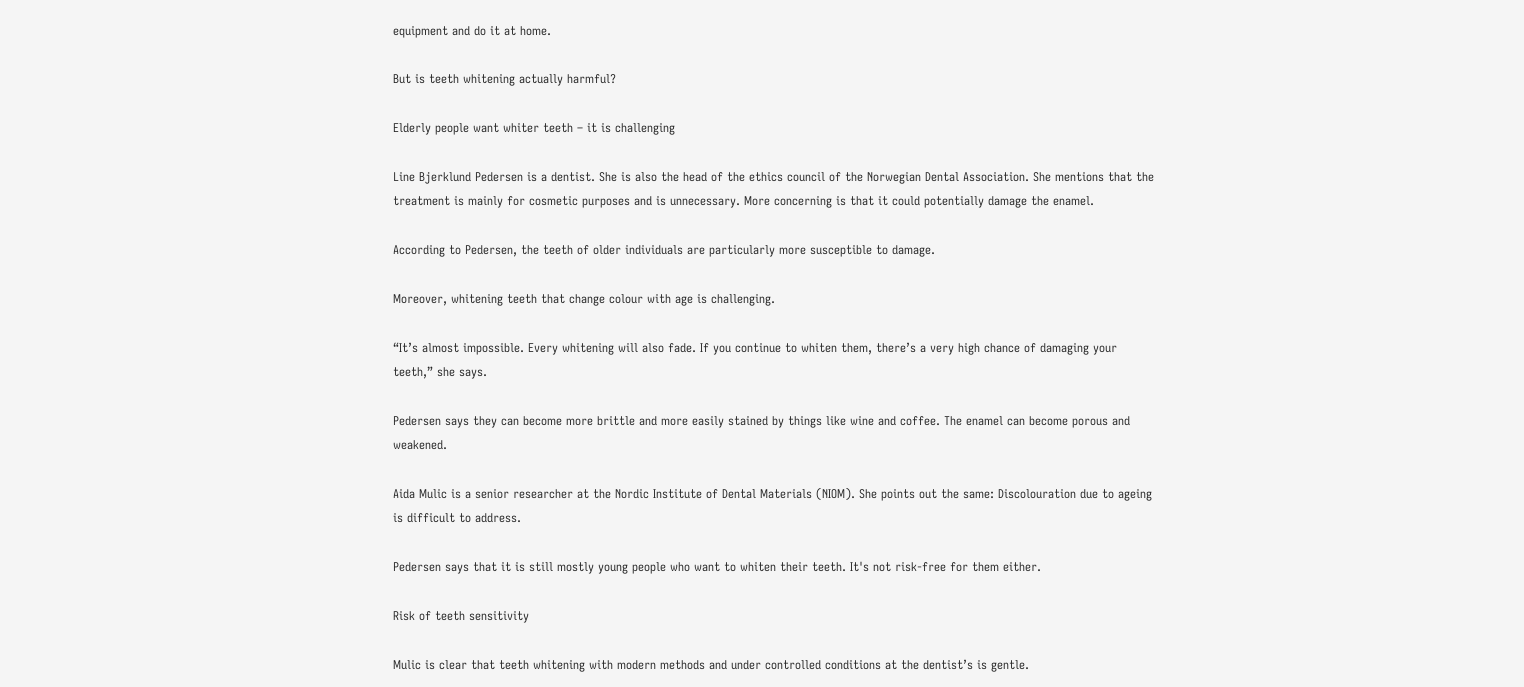equipment and do it at home.

But is teeth whitening actually harmful?

Elderly people want whiter teeth – it is challenging

Line Bjerklund Pedersen is a dentist. She is also the head of the ethics council of the Norwegian Dental Association. She mentions that the treatment is mainly for cosmetic purposes and is unnecessary. More concerning is that it could potentially damage the enamel.

According to Pedersen, the teeth of older individuals are particularly more susceptible to damage.

Moreover, whitening teeth that change colour with age is challenging.

“It’s almost impossible. Every whitening will also fade. If you continue to whiten them, there’s a very high chance of damaging your teeth,” she says.

Pedersen says they can become more brittle and more easily stained by things like wine and coffee. The enamel can become porous and weakened.

Aida Mulic is a senior researcher at the Nordic Institute of Dental Materials (NIOM). She points out the same: Discolouration due to ageing is difficult to address.

Pedersen says that it is still mostly young people who want to whiten their teeth. It's not risk-free for them either.

Risk of teeth sensitivity

Mulic is clear that teeth whitening with modern methods and under controlled conditions at the dentist’s is gentle.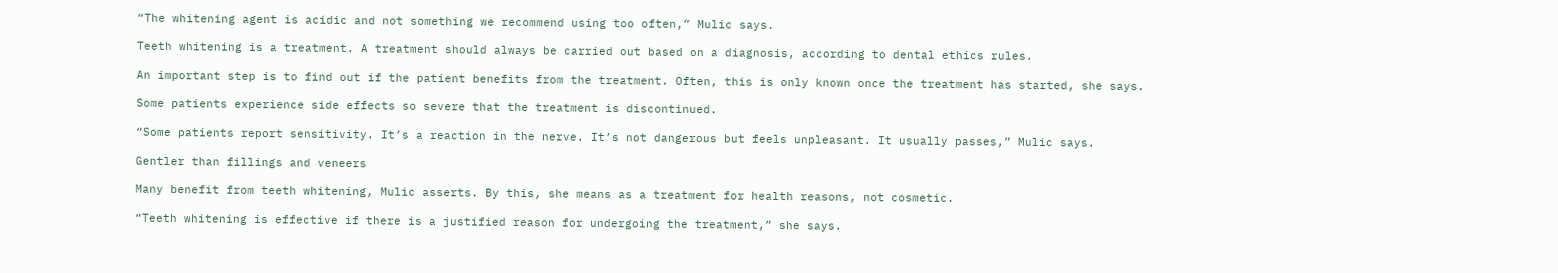“The whitening agent is acidic and not something we recommend using too often,” Mulic says.

Teeth whitening is a treatment. A treatment should always be carried out based on a diagnosis, according to dental ethics rules.

An important step is to find out if the patient benefits from the treatment. Often, this is only known once the treatment has started, she says.

Some patients experience side effects so severe that the treatment is discontinued.

“Some patients report sensitivity. It’s a reaction in the nerve. It’s not dangerous but feels unpleasant. It usually passes,” Mulic says.

Gentler than fillings and veneers

Many benefit from teeth whitening, Mulic asserts. By this, she means as a treatment for health reasons, not cosmetic.

“Teeth whitening is effective if there is a justified reason for undergoing the treatment,” she says.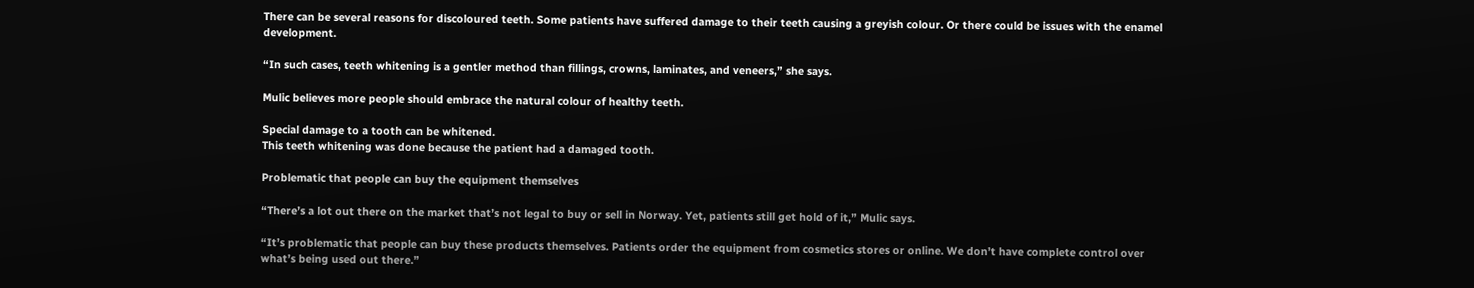There can be several reasons for discoloured teeth. Some patients have suffered damage to their teeth causing a greyish colour. Or there could be issues with the enamel development.

“In such cases, teeth whitening is a gentler method than fillings, crowns, laminates, and veneers,” she says.

Mulic believes more people should embrace the natural colour of healthy teeth.

Special damage to a tooth can be whitened.
This teeth whitening was done because the patient had a damaged tooth.

Problematic that people can buy the equipment themselves

“There’s a lot out there on the market that’s not legal to buy or sell in Norway. Yet, patients still get hold of it,” Mulic says.

“It’s problematic that people can buy these products themselves. Patients order the equipment from cosmetics stores or online. We don’t have complete control over what’s being used out there.”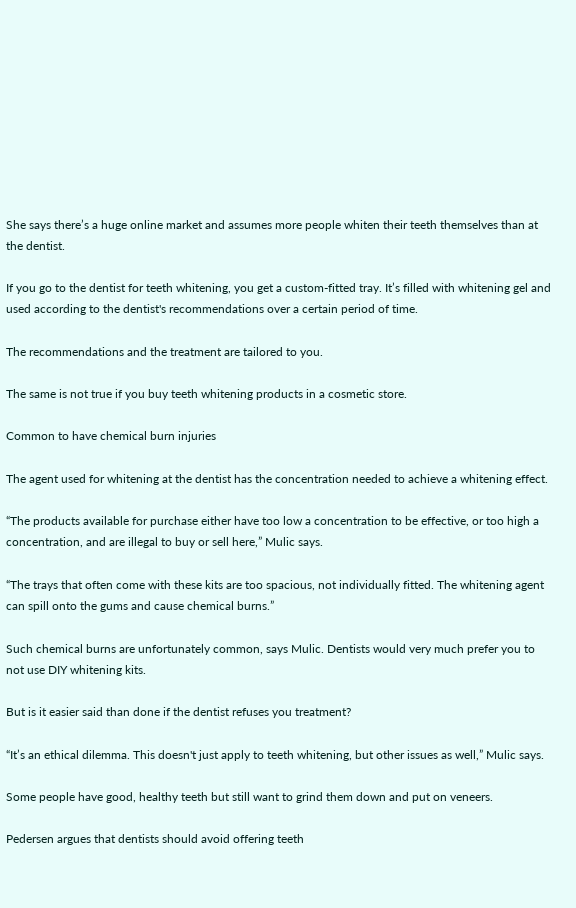She says there’s a huge online market and assumes more people whiten their teeth themselves than at the dentist.

If you go to the dentist for teeth whitening, you get a custom-fitted tray. It’s filled with whitening gel and used according to the dentist's recommendations over a certain period of time.

The recommendations and the treatment are tailored to you.

The same is not true if you buy teeth whitening products in a cosmetic store.

Common to have chemical burn injuries

The agent used for whitening at the dentist has the concentration needed to achieve a whitening effect.

“The products available for purchase either have too low a concentration to be effective, or too high a concentration, and are illegal to buy or sell here,” Mulic says.

“The trays that often come with these kits are too spacious, not individually fitted. The whitening agent can spill onto the gums and cause chemical burns.”

Such chemical burns are unfortunately common, says Mulic. Dentists would very much prefer you to not use DIY whitening kits.

But is it easier said than done if the dentist refuses you treatment?

“It’s an ethical dilemma. This doesn't just apply to teeth whitening, but other issues as well,” Mulic says.

Some people have good, healthy teeth but still want to grind them down and put on veneers.

Pedersen argues that dentists should avoid offering teeth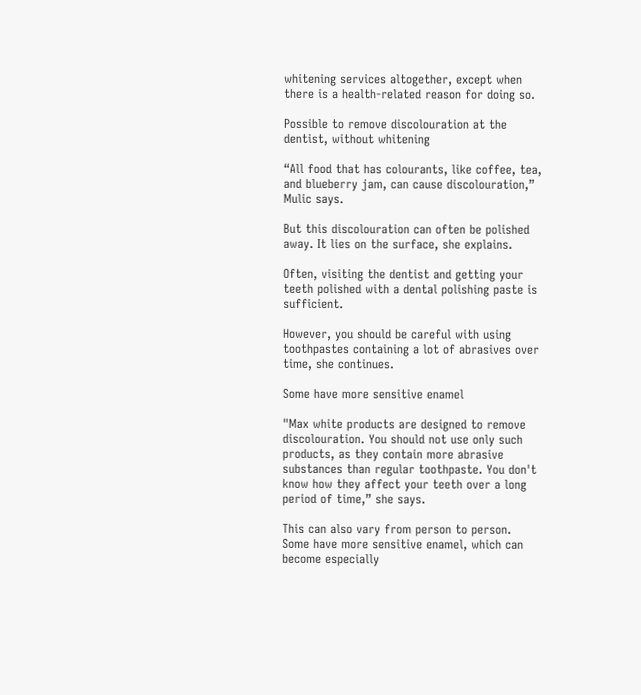whitening services altogether, except when there is a health-related reason for doing so.

Possible to remove discolouration at the dentist, without whitening

“All food that has colourants, like coffee, tea, and blueberry jam, can cause discolouration,” Mulic says.

But this discolouration can often be polished away. It lies on the surface, she explains.

Often, visiting the dentist and getting your teeth polished with a dental polishing paste is sufficient.

However, you should be careful with using toothpastes containing a lot of abrasives over time, she continues.

Some have more sensitive enamel

"Max white products are designed to remove discolouration. You should not use only such products, as they contain more abrasive substances than regular toothpaste. You don't know how they affect your teeth over a long period of time,” she says.

This can also vary from person to person. Some have more sensitive enamel, which can become especially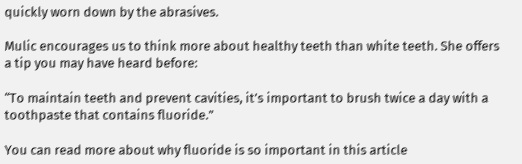quickly worn down by the abrasives.

Mulic encourages us to think more about healthy teeth than white teeth. She offers a tip you may have heard before:

“To maintain teeth and prevent cavities, it’s important to brush twice a day with a toothpaste that contains fluoride.”

You can read more about why fluoride is so important in this article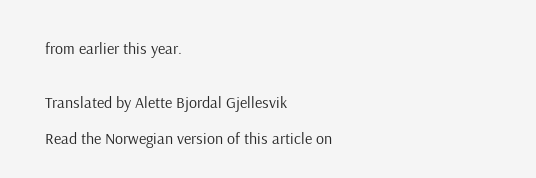from earlier this year.


Translated by Alette Bjordal Gjellesvik

Read the Norwegian version of this article on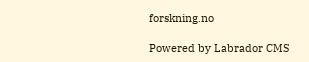forskning.no

Powered by Labrador CMS